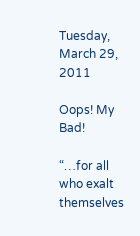Tuesday, March 29, 2011

Oops! My Bad!

“…for all who exalt themselves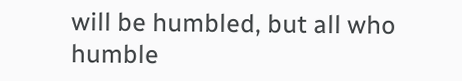will be humbled, but all who humble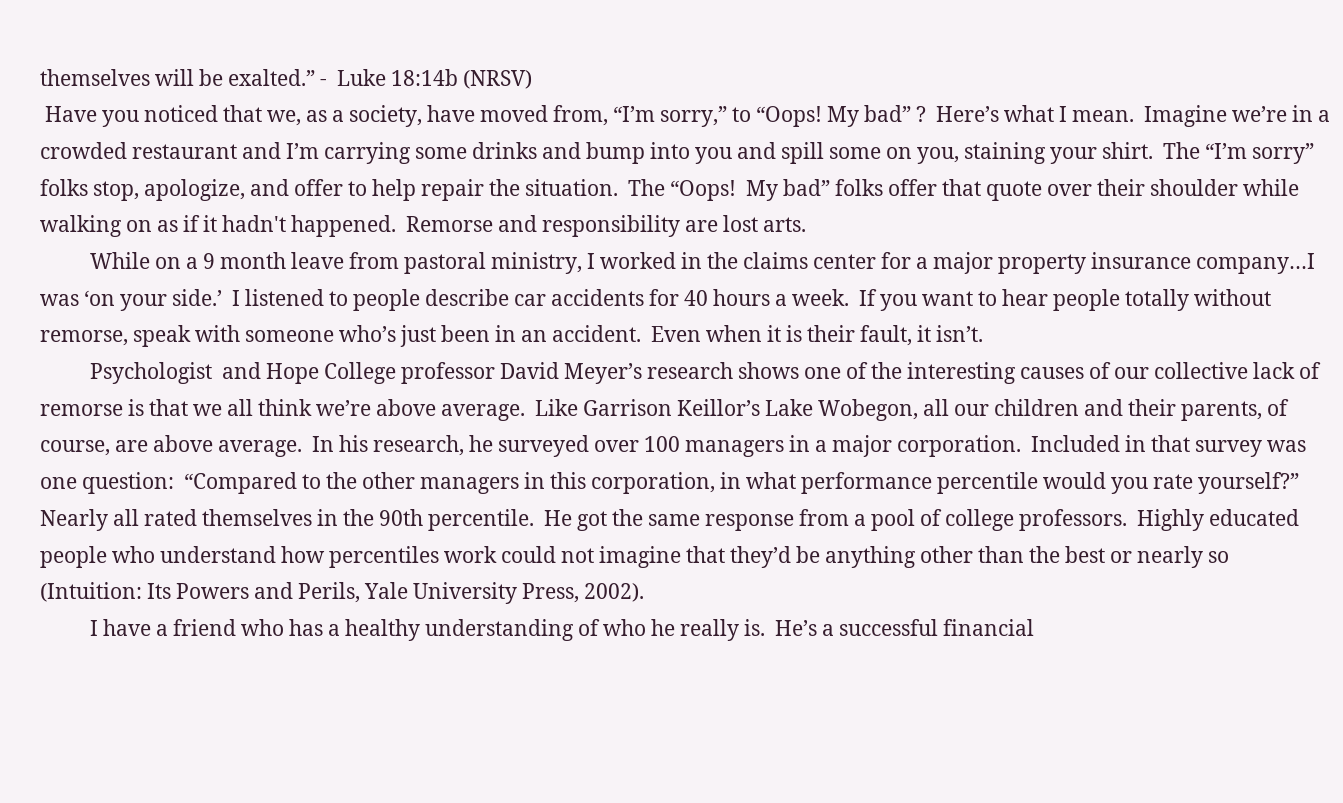themselves will be exalted.” -  Luke 18:14b (NRSV)
 Have you noticed that we, as a society, have moved from, “I’m sorry,” to “Oops! My bad” ?  Here’s what I mean.  Imagine we’re in a crowded restaurant and I’m carrying some drinks and bump into you and spill some on you, staining your shirt.  The “I’m sorry” folks stop, apologize, and offer to help repair the situation.  The “Oops!  My bad” folks offer that quote over their shoulder while walking on as if it hadn't happened.  Remorse and responsibility are lost arts.
          While on a 9 month leave from pastoral ministry, I worked in the claims center for a major property insurance company…I was ‘on your side.’  I listened to people describe car accidents for 40 hours a week.  If you want to hear people totally without remorse, speak with someone who’s just been in an accident.  Even when it is their fault, it isn’t.
          Psychologist  and Hope College professor David Meyer’s research shows one of the interesting causes of our collective lack of remorse is that we all think we’re above average.  Like Garrison Keillor’s Lake Wobegon, all our children and their parents, of course, are above average.  In his research, he surveyed over 100 managers in a major corporation.  Included in that survey was one question:  “Compared to the other managers in this corporation, in what performance percentile would you rate yourself?”  Nearly all rated themselves in the 90th percentile.  He got the same response from a pool of college professors.  Highly educated people who understand how percentiles work could not imagine that they’d be anything other than the best or nearly so (Intuition: Its Powers and Perils, Yale University Press, 2002).
          I have a friend who has a healthy understanding of who he really is.  He’s a successful financial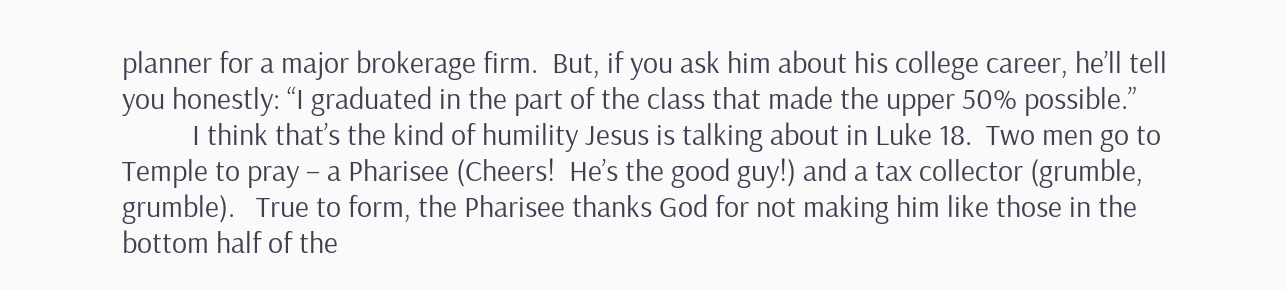planner for a major brokerage firm.  But, if you ask him about his college career, he’ll tell you honestly: “I graduated in the part of the class that made the upper 50% possible.”
          I think that’s the kind of humility Jesus is talking about in Luke 18.  Two men go to Temple to pray – a Pharisee (Cheers!  He’s the good guy!) and a tax collector (grumble, grumble).   True to form, the Pharisee thanks God for not making him like those in the bottom half of the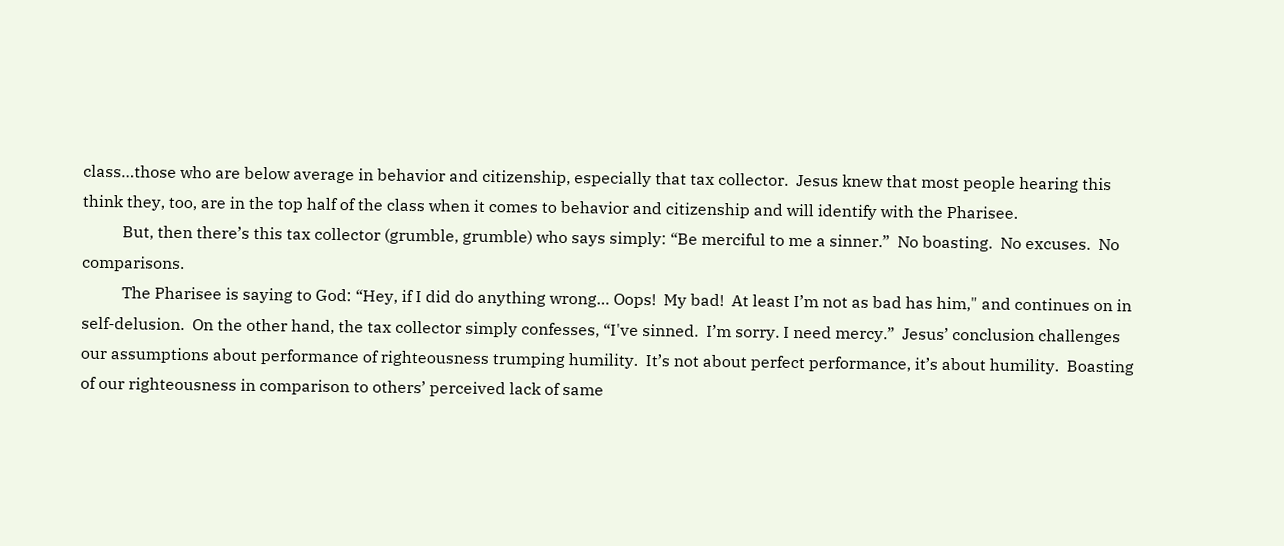class…those who are below average in behavior and citizenship, especially that tax collector.  Jesus knew that most people hearing this think they, too, are in the top half of the class when it comes to behavior and citizenship and will identify with the Pharisee.
          But, then there’s this tax collector (grumble, grumble) who says simply: “Be merciful to me a sinner.”  No boasting.  No excuses.  No comparisons.
          The Pharisee is saying to God: “Hey, if I did do anything wrong… Oops!  My bad!  At least I’m not as bad has him," and continues on in self-delusion.  On the other hand, the tax collector simply confesses, “I've sinned.  I’m sorry. I need mercy.”  Jesus’ conclusion challenges our assumptions about performance of righteousness trumping humility.  It’s not about perfect performance, it’s about humility.  Boasting of our righteousness in comparison to others’ perceived lack of same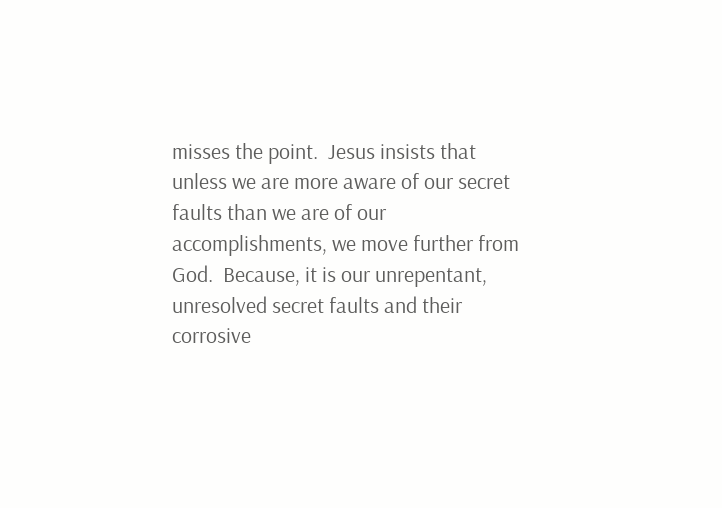misses the point.  Jesus insists that unless we are more aware of our secret faults than we are of our accomplishments, we move further from God.  Because, it is our unrepentant, unresolved secret faults and their corrosive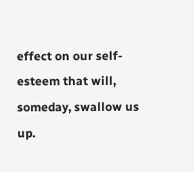effect on our self-esteem that will, someday, swallow us up.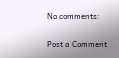No comments:

Post a Comment